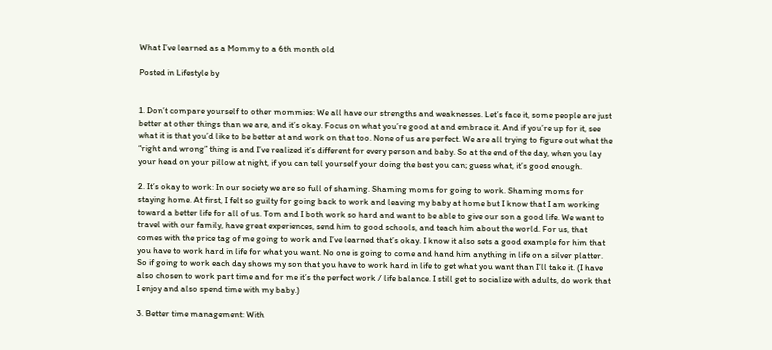What I’ve learned as a Mommy to a 6th month old

Posted in Lifestyle by


1. Don’t compare yourself to other mommies: We all have our strengths and weaknesses. Let’s face it, some people are just better at other things than we are, and it’s okay. Focus on what you’re good at and embrace it. And if you’re up for it, see what it is that you’d like to be better at and work on that too. None of us are perfect. We are all trying to figure out what the “right and wrong” thing is and I’ve realized it’s different for every person and baby. So at the end of the day, when you lay your head on your pillow at night, if you can tell yourself your doing the best you can; guess what, it’s good enough.

2. It’s okay to work: In our society we are so full of shaming. Shaming moms for going to work. Shaming moms for staying home. At first, I felt so guilty for going back to work and leaving my baby at home but I know that I am working toward a better life for all of us. Tom and I both work so hard and want to be able to give our son a good life. We want to travel with our family, have great experiences, send him to good schools, and teach him about the world. For us, that comes with the price tag of me going to work and I’ve learned that’s okay. I know it also sets a good example for him that you have to work hard in life for what you want. No one is going to come and hand him anything in life on a silver platter. So if going to work each day shows my son that you have to work hard in life to get what you want than I’ll take it. (I have also chosen to work part time and for me it’s the perfect work / life balance. I still get to socialize with adults, do work that I enjoy and also spend time with my baby.)

3. Better time management: With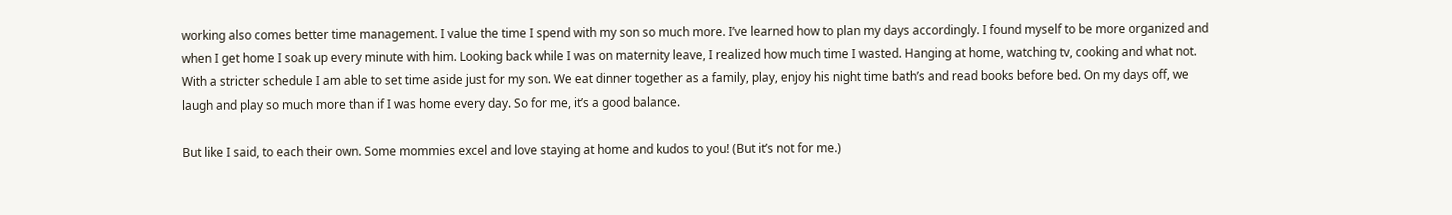working also comes better time management. I value the time I spend with my son so much more. I’ve learned how to plan my days accordingly. I found myself to be more organized and when I get home I soak up every minute with him. Looking back while I was on maternity leave, I realized how much time I wasted. Hanging at home, watching tv, cooking and what not. With a stricter schedule I am able to set time aside just for my son. We eat dinner together as a family, play, enjoy his night time bath’s and read books before bed. On my days off, we laugh and play so much more than if I was home every day. So for me, it’s a good balance.

But like I said, to each their own. Some mommies excel and love staying at home and kudos to you! (But it’s not for me.)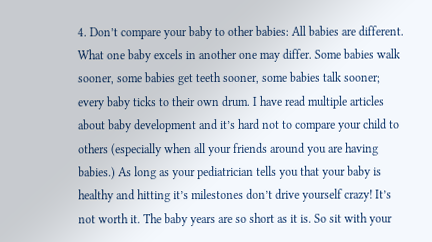4. Don’t compare your baby to other babies: All babies are different. What one baby excels in another one may differ. Some babies walk sooner, some babies get teeth sooner, some babies talk sooner; every baby ticks to their own drum. I have read multiple articles about baby development and it’s hard not to compare your child to others (especially when all your friends around you are having babies.) As long as your pediatrician tells you that your baby is healthy and hitting it’s milestones don’t drive yourself crazy! It’s not worth it. The baby years are so short as it is. So sit with your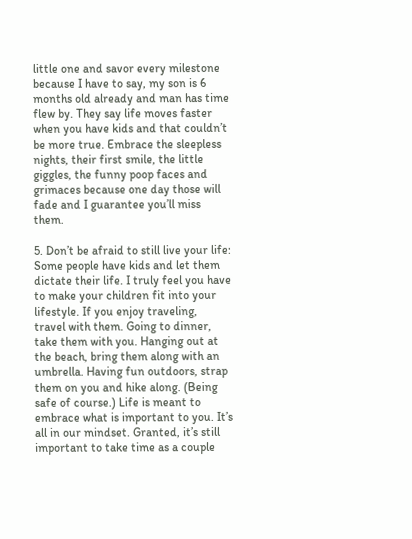little one and savor every milestone because I have to say, my son is 6 months old already and man has time flew by. They say life moves faster when you have kids and that couldn’t be more true. Embrace the sleepless nights, their first smile, the little giggles, the funny poop faces and grimaces because one day those will fade and I guarantee you’ll miss them.

5. Don’t be afraid to still live your life: Some people have kids and let them dictate their life. I truly feel you have to make your children fit into your lifestyle. If you enjoy traveling,  travel with them. Going to dinner, take them with you. Hanging out at the beach, bring them along with an umbrella. Having fun outdoors, strap them on you and hike along. (Being safe of course.) Life is meant to embrace what is important to you. It’s all in our mindset. Granted, it’s still important to take time as a couple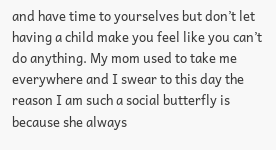and have time to yourselves but don’t let having a child make you feel like you can’t do anything. My mom used to take me everywhere and I swear to this day the reason I am such a social butterfly is because she always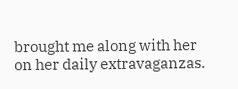brought me along with her on her daily extravaganzas.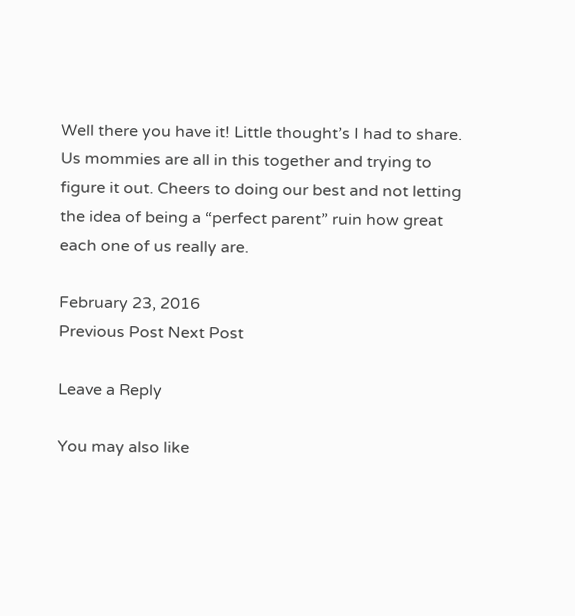Well there you have it! Little thought’s I had to share. Us mommies are all in this together and trying to figure it out. Cheers to doing our best and not letting the idea of being a “perfect parent” ruin how great each one of us really are.

February 23, 2016
Previous Post Next Post

Leave a Reply

You may also like